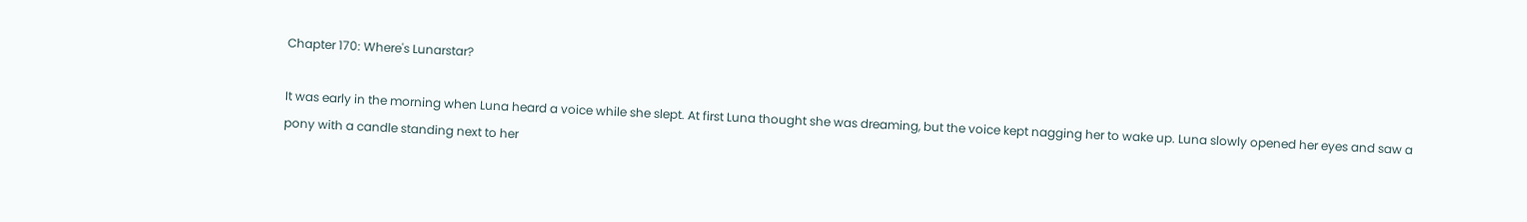Chapter 170: Where's Lunarstar?

It was early in the morning when Luna heard a voice while she slept. At first Luna thought she was dreaming, but the voice kept nagging her to wake up. Luna slowly opened her eyes and saw a pony with a candle standing next to her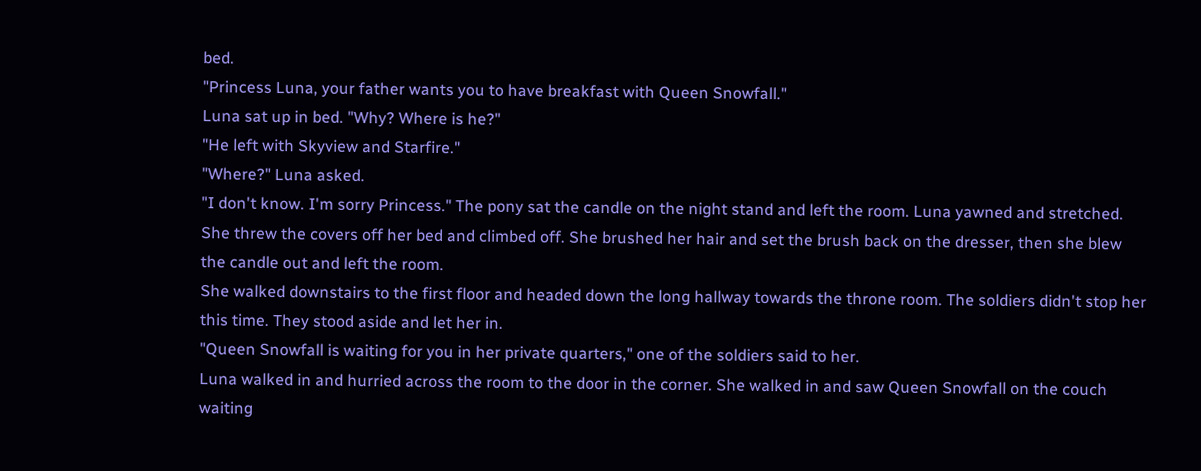bed.
"Princess Luna, your father wants you to have breakfast with Queen Snowfall."
Luna sat up in bed. "Why? Where is he?"
"He left with Skyview and Starfire."
"Where?" Luna asked.
"I don't know. I'm sorry Princess." The pony sat the candle on the night stand and left the room. Luna yawned and stretched. She threw the covers off her bed and climbed off. She brushed her hair and set the brush back on the dresser, then she blew the candle out and left the room.
She walked downstairs to the first floor and headed down the long hallway towards the throne room. The soldiers didn't stop her this time. They stood aside and let her in.
"Queen Snowfall is waiting for you in her private quarters," one of the soldiers said to her.
Luna walked in and hurried across the room to the door in the corner. She walked in and saw Queen Snowfall on the couch waiting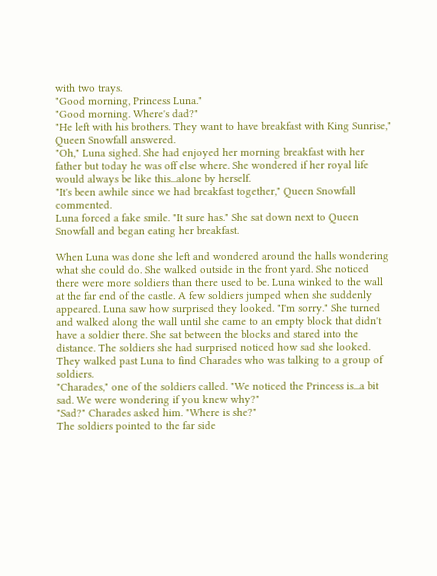with two trays.
"Good morning, Princess Luna."
"Good morning. Where's dad?"
"He left with his brothers. They want to have breakfast with King Sunrise," Queen Snowfall answered.
"Oh," Luna sighed. She had enjoyed her morning breakfast with her father but today he was off else where. She wondered if her royal life would always be like this...alone by herself.
"It's been awhile since we had breakfast together," Queen Snowfall commented.
Luna forced a fake smile. "It sure has." She sat down next to Queen Snowfall and began eating her breakfast.

When Luna was done she left and wondered around the halls wondering what she could do. She walked outside in the front yard. She noticed there were more soldiers than there used to be. Luna winked to the wall at the far end of the castle. A few soldiers jumped when she suddenly appeared. Luna saw how surprised they looked. "I'm sorry." She turned and walked along the wall until she came to an empty block that didn't have a soldier there. She sat between the blocks and stared into the distance. The soldiers she had surprised noticed how sad she looked.
They walked past Luna to find Charades who was talking to a group of soldiers.
"Charades," one of the soldiers called. "We noticed the Princess is...a bit sad. We were wondering if you knew why?"
"Sad?" Charades asked him. "Where is she?"
The soldiers pointed to the far side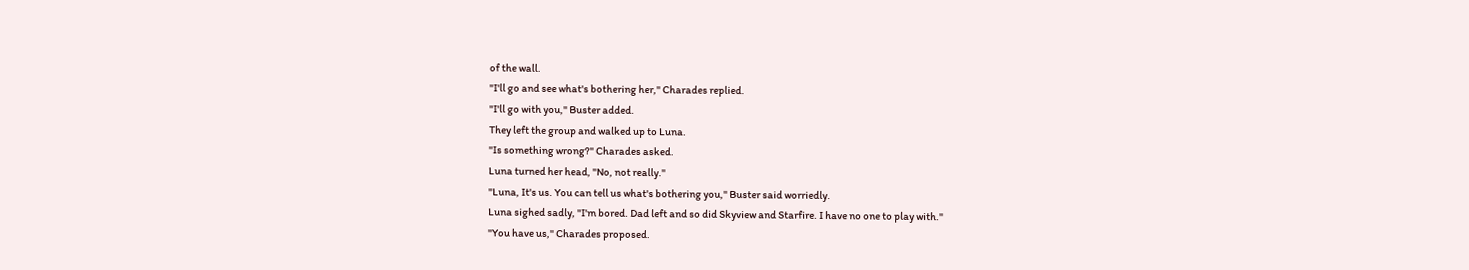of the wall.
"I'll go and see what's bothering her," Charades replied.
"I'll go with you," Buster added.
They left the group and walked up to Luna.
"Is something wrong?" Charades asked.
Luna turned her head, "No, not really."
"Luna, It's us. You can tell us what's bothering you," Buster said worriedly.
Luna sighed sadly, "I'm bored. Dad left and so did Skyview and Starfire. I have no one to play with."
"You have us," Charades proposed.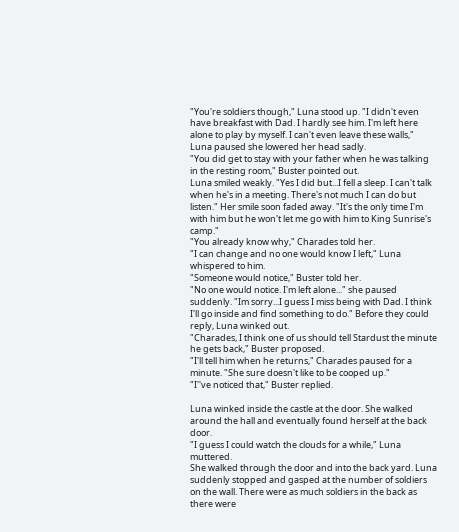"You're soldiers though," Luna stood up. "I didn't even have breakfast with Dad. I hardly see him. I'm left here alone to play by myself. I can't even leave these walls," Luna paused she lowered her head sadly.
"You did get to stay with your father when he was talking in the resting room," Buster pointed out.
Luna smiled weakly. "Yes I did but...I fell a sleep. I can't talk when he's in a meeting. There's not much I can do but listen." Her smile soon faded away. "It's the only time I'm with him but he won't let me go with him to King Sunrise's camp."
"You already know why," Charades told her.
"I can change and no one would know I left," Luna whispered to him.
"Someone would notice," Buster told her.
"No one would notice. I'm left alone..." she paused suddenly. "Im sorry...I guess I miss being with Dad. I think I'll go inside and find something to do." Before they could reply, Luna winked out.
"Charades, I think one of us should tell Stardust the minute he gets back," Buster proposed.
"I'll tell him when he returns," Charades paused for a minute. "She sure doesn't like to be cooped up."
"I''ve noticed that," Buster replied.

Luna winked inside the castle at the door. She walked around the hall and eventually found herself at the back door.
"I guess I could watch the clouds for a while," Luna muttered.
She walked through the door and into the back yard. Luna suddenly stopped and gasped at the number of soldiers on the wall. There were as much soldiers in the back as there were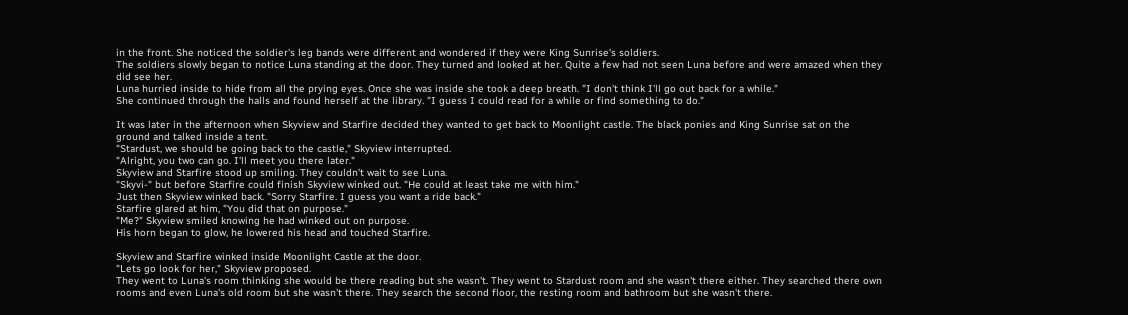in the front. She noticed the soldier's leg bands were different and wondered if they were King Sunrise's soldiers.
The soldiers slowly began to notice Luna standing at the door. They turned and looked at her. Quite a few had not seen Luna before and were amazed when they did see her.
Luna hurried inside to hide from all the prying eyes. Once she was inside she took a deep breath. "I don't think I'll go out back for a while."
She continued through the halls and found herself at the library. "I guess I could read for a while or find something to do."

It was later in the afternoon when Skyview and Starfire decided they wanted to get back to Moonlight castle. The black ponies and King Sunrise sat on the ground and talked inside a tent.
"Stardust, we should be going back to the castle," Skyview interrupted.
"Alright, you two can go. I'll meet you there later."
Skyview and Starfire stood up smiling. They couldn't wait to see Luna.
"Skyvi-" but before Starfire could finish Skyview winked out. "He could at least take me with him."
Just then Skyview winked back. "Sorry Starfire. I guess you want a ride back."
Starfire glared at him, "You did that on purpose."
"Me?" Skyview smiled knowing he had winked out on purpose.
His horn began to glow, he lowered his head and touched Starfire.

Skyview and Starfire winked inside Moonlight Castle at the door.
"Lets go look for her," Skyview proposed.
They went to Luna's room thinking she would be there reading but she wasn't. They went to Stardust room and she wasn't there either. They searched there own rooms and even Luna's old room but she wasn't there. They search the second floor, the resting room and bathroom but she wasn't there.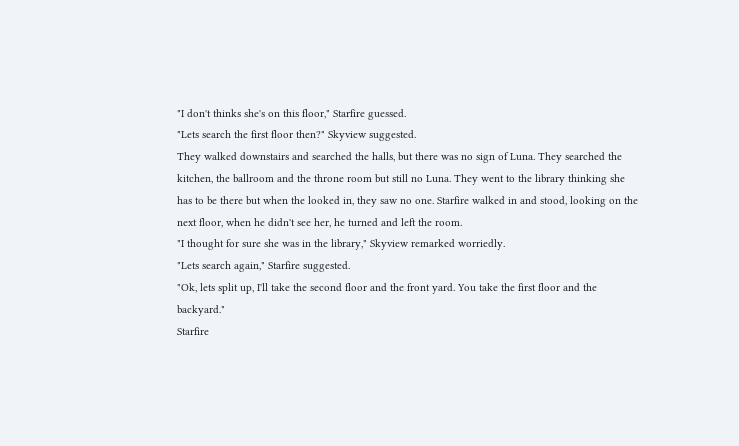"I don't thinks she's on this floor," Starfire guessed.
"Lets search the first floor then?" Skyview suggested.
They walked downstairs and searched the halls, but there was no sign of Luna. They searched the kitchen, the ballroom and the throne room but still no Luna. They went to the library thinking she has to be there but when the looked in, they saw no one. Starfire walked in and stood, looking on the next floor, when he didn't see her, he turned and left the room.
"I thought for sure she was in the library," Skyview remarked worriedly.
"Lets search again," Starfire suggested.
"Ok, lets split up, I'll take the second floor and the front yard. You take the first floor and the backyard."
Starfire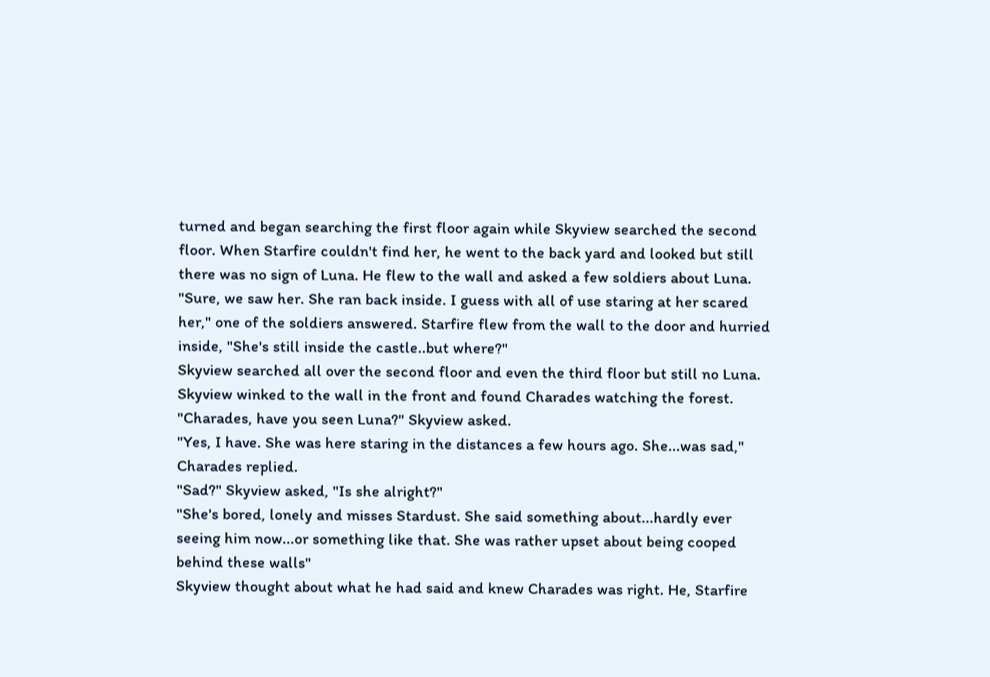turned and began searching the first floor again while Skyview searched the second floor. When Starfire couldn't find her, he went to the back yard and looked but still there was no sign of Luna. He flew to the wall and asked a few soldiers about Luna.
"Sure, we saw her. She ran back inside. I guess with all of use staring at her scared her," one of the soldiers answered. Starfire flew from the wall to the door and hurried inside, "She's still inside the castle..but where?"
Skyview searched all over the second floor and even the third floor but still no Luna. Skyview winked to the wall in the front and found Charades watching the forest.
"Charades, have you seen Luna?" Skyview asked.
"Yes, I have. She was here staring in the distances a few hours ago. She...was sad," Charades replied.
"Sad?" Skyview asked, "Is she alright?"
"She's bored, lonely and misses Stardust. She said something about...hardly ever seeing him now...or something like that. She was rather upset about being cooped behind these walls"
Skyview thought about what he had said and knew Charades was right. He, Starfire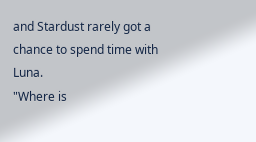and Stardust rarely got a chance to spend time with Luna.
"Where is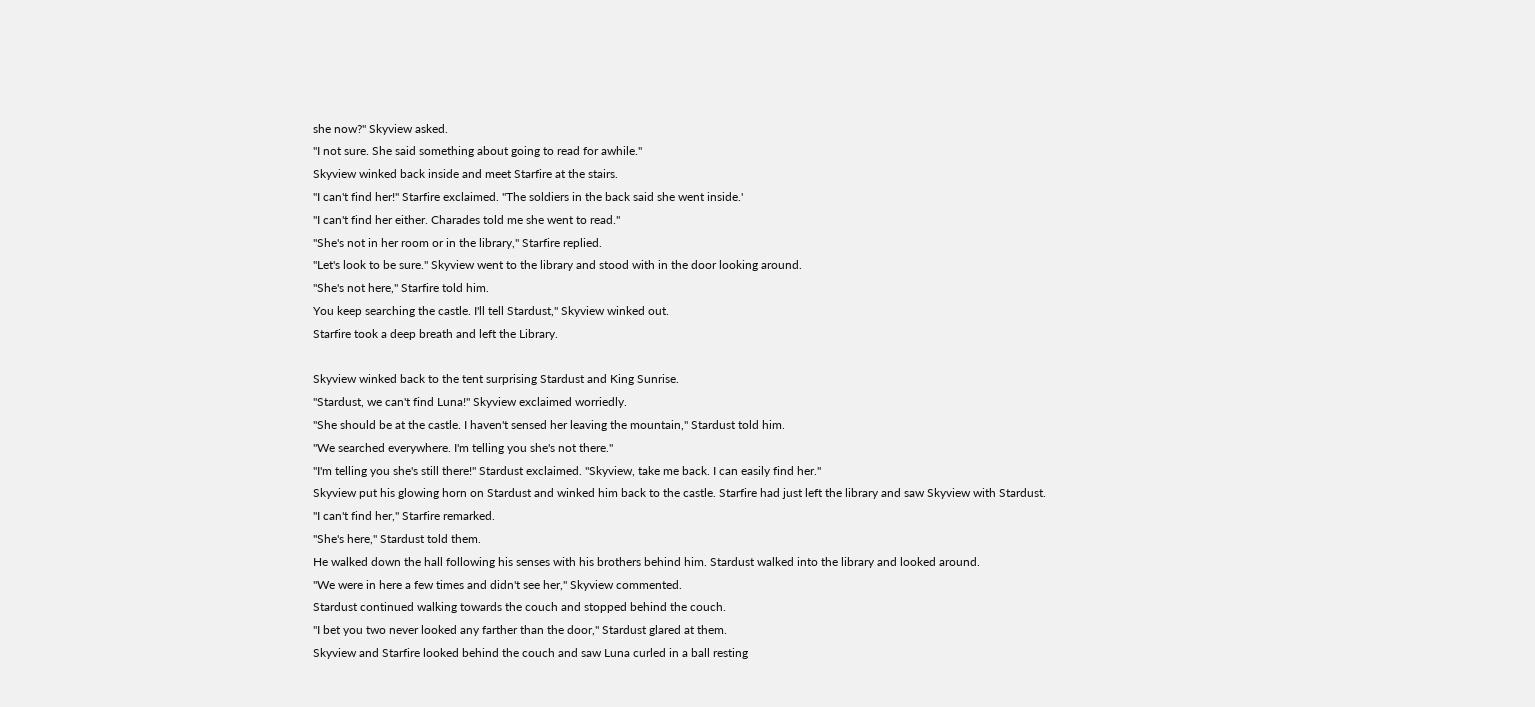she now?" Skyview asked.
"I not sure. She said something about going to read for awhile."
Skyview winked back inside and meet Starfire at the stairs.
"I can't find her!" Starfire exclaimed. "The soldiers in the back said she went inside.'
"I can't find her either. Charades told me she went to read."
"She's not in her room or in the library," Starfire replied.
"Let's look to be sure." Skyview went to the library and stood with in the door looking around.
"She's not here," Starfire told him.
You keep searching the castle. I'll tell Stardust," Skyview winked out.
Starfire took a deep breath and left the Library.

Skyview winked back to the tent surprising Stardust and King Sunrise.
"Stardust, we can't find Luna!" Skyview exclaimed worriedly.
"She should be at the castle. I haven't sensed her leaving the mountain," Stardust told him.
"We searched everywhere. I'm telling you she's not there."
"I'm telling you she's still there!" Stardust exclaimed. "Skyview, take me back. I can easily find her."
Skyview put his glowing horn on Stardust and winked him back to the castle. Starfire had just left the library and saw Skyview with Stardust.
"I can't find her," Starfire remarked.
"She's here," Stardust told them.
He walked down the hall following his senses with his brothers behind him. Stardust walked into the library and looked around.
"We were in here a few times and didn't see her," Skyview commented.
Stardust continued walking towards the couch and stopped behind the couch.
"I bet you two never looked any farther than the door," Stardust glared at them.
Skyview and Starfire looked behind the couch and saw Luna curled in a ball resting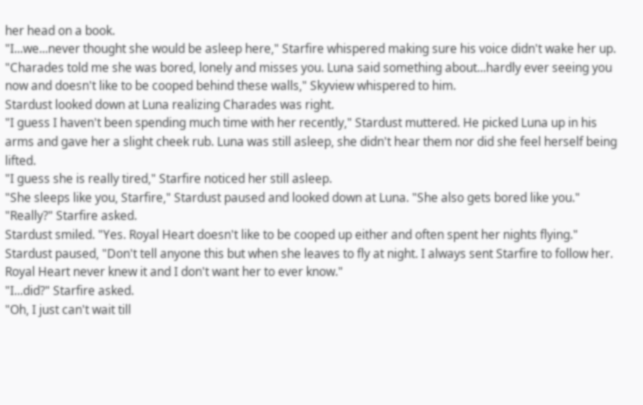her head on a book.
"I...we...never thought she would be asleep here," Starfire whispered making sure his voice didn't wake her up.
"Charades told me she was bored, lonely and misses you. Luna said something about...hardly ever seeing you now and doesn't like to be cooped behind these walls," Skyview whispered to him.
Stardust looked down at Luna realizing Charades was right.
"I guess I haven't been spending much time with her recently," Stardust muttered. He picked Luna up in his arms and gave her a slight cheek rub. Luna was still asleep, she didn't hear them nor did she feel herself being lifted.
"I guess she is really tired," Starfire noticed her still asleep.
"She sleeps like you, Starfire," Stardust paused and looked down at Luna. "She also gets bored like you."
"Really?" Starfire asked.
Stardust smiled. "Yes. Royal Heart doesn't like to be cooped up either and often spent her nights flying." Stardust paused, "Don't tell anyone this but when she leaves to fly at night. I always sent Starfire to follow her. Royal Heart never knew it and I don't want her to ever know."
"I...did?" Starfire asked.
"Oh, I just can't wait till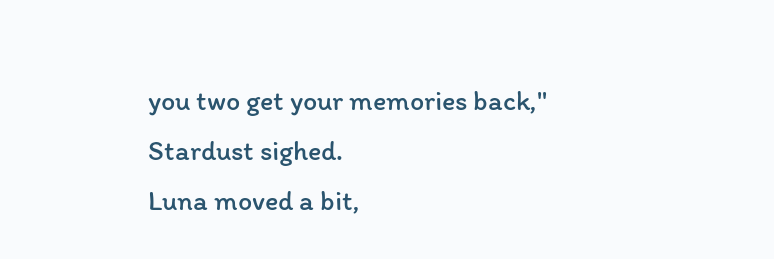you two get your memories back," Stardust sighed.
Luna moved a bit,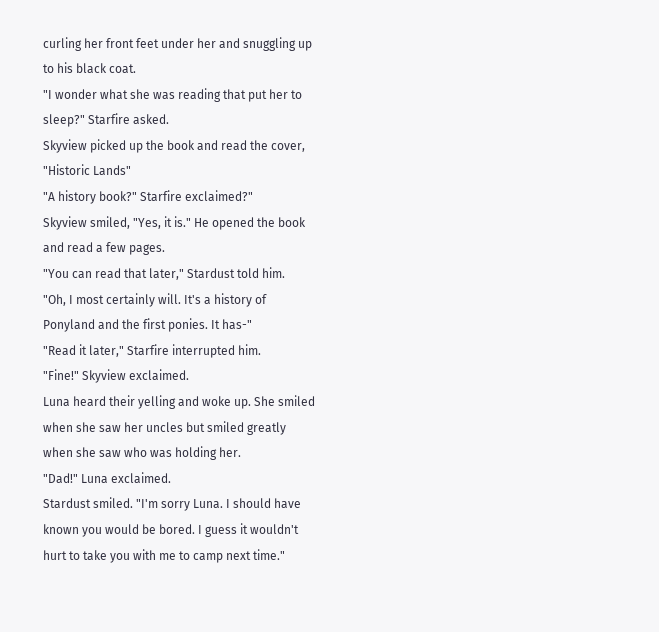curling her front feet under her and snuggling up to his black coat.
"I wonder what she was reading that put her to sleep?" Starfire asked.
Skyview picked up the book and read the cover, "Historic Lands"
"A history book?" Starfire exclaimed?"
Skyview smiled, "Yes, it is." He opened the book and read a few pages.
"You can read that later," Stardust told him.
"Oh, I most certainly will. It's a history of Ponyland and the first ponies. It has-"
"Read it later," Starfire interrupted him.
"Fine!" Skyview exclaimed.
Luna heard their yelling and woke up. She smiled when she saw her uncles but smiled greatly when she saw who was holding her.
"Dad!" Luna exclaimed.
Stardust smiled. "I'm sorry Luna. I should have known you would be bored. I guess it wouldn't hurt to take you with me to camp next time."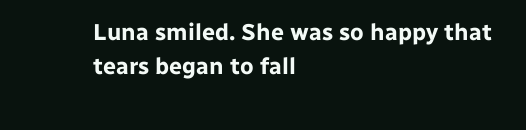Luna smiled. She was so happy that tears began to fall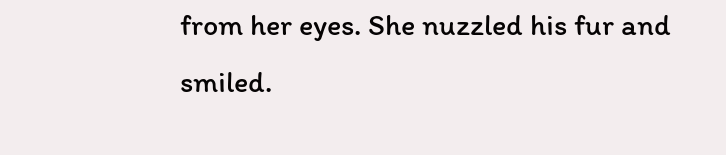from her eyes. She nuzzled his fur and smiled.